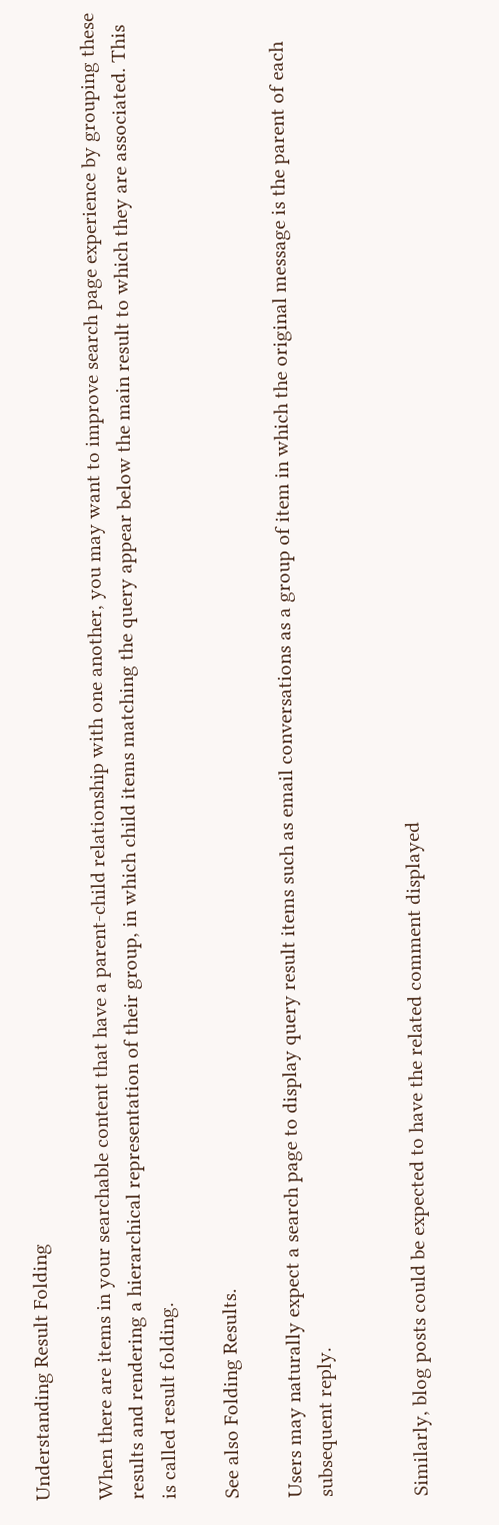Understanding Result Folding

When there are items in your searchable content that have a parent-child relationship with one another, you may want to improve search page experience by grouping these results and rendering a hierarchical representation of their group, in which child items matching the query appear below the main result to which they are associated. This is called result folding.

See also Folding Results.

Users may naturally expect a search page to display query result items such as email conversations as a group of item in which the original message is the parent of each subsequent reply.


Similarly, blog posts could be expected to have the related comment displayed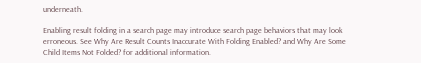underneath.

Enabling result folding in a search page may introduce search page behaviors that may look erroneous. See Why Are Result Counts Inaccurate With Folding Enabled? and Why Are Some Child Items Not Folded? for additional information.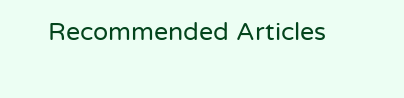Recommended Articles